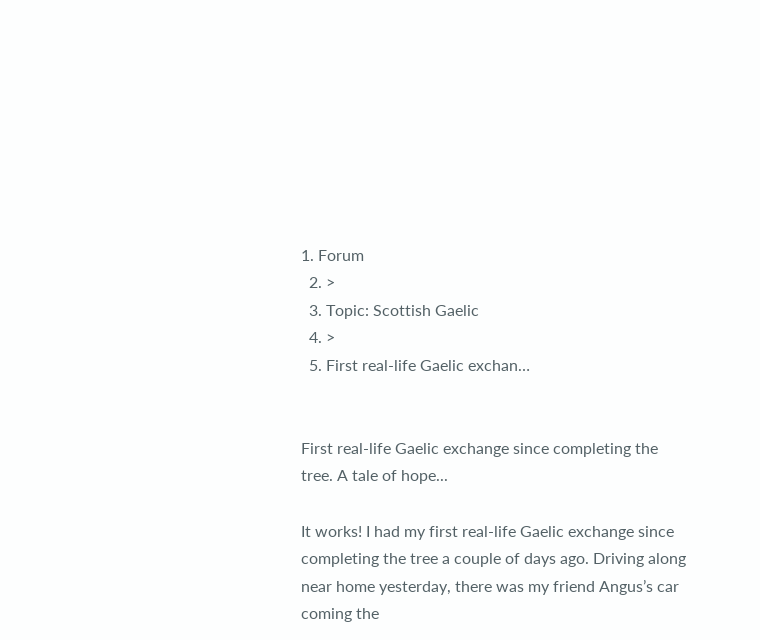1. Forum
  2. >
  3. Topic: Scottish Gaelic
  4. >
  5. First real-life Gaelic exchan…


First real-life Gaelic exchange since completing the tree. A tale of hope...

It works! I had my first real-life Gaelic exchange since completing the tree a couple of days ago. Driving along near home yesterday, there was my friend Angus’s car coming the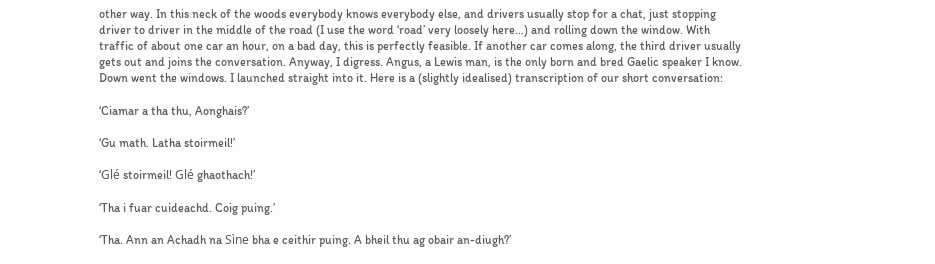other way. In this neck of the woods everybody knows everybody else, and drivers usually stop for a chat, just stopping driver to driver in the middle of the road (I use the word ‘road’ very loosely here…) and rolling down the window. With traffic of about one car an hour, on a bad day, this is perfectly feasible. If another car comes along, the third driver usually gets out and joins the conversation. Anyway, I digress. Angus, a Lewis man, is the only born and bred Gaelic speaker I know. Down went the windows. I launched straight into it. Here is a (slightly idealised) transcription of our short conversation:

‘Ciamar a tha thu, Aonghais?’

‘Gu math. Latha stoirmeil!’

‘Glé stoirmeil! Glé ghaothach!’

‘Tha i fuar cuideachd. Coig puing.’

‘Tha. Ann an Achadh na Sìne bha e ceithir puing. A bheil thu ag obair an-diugh?’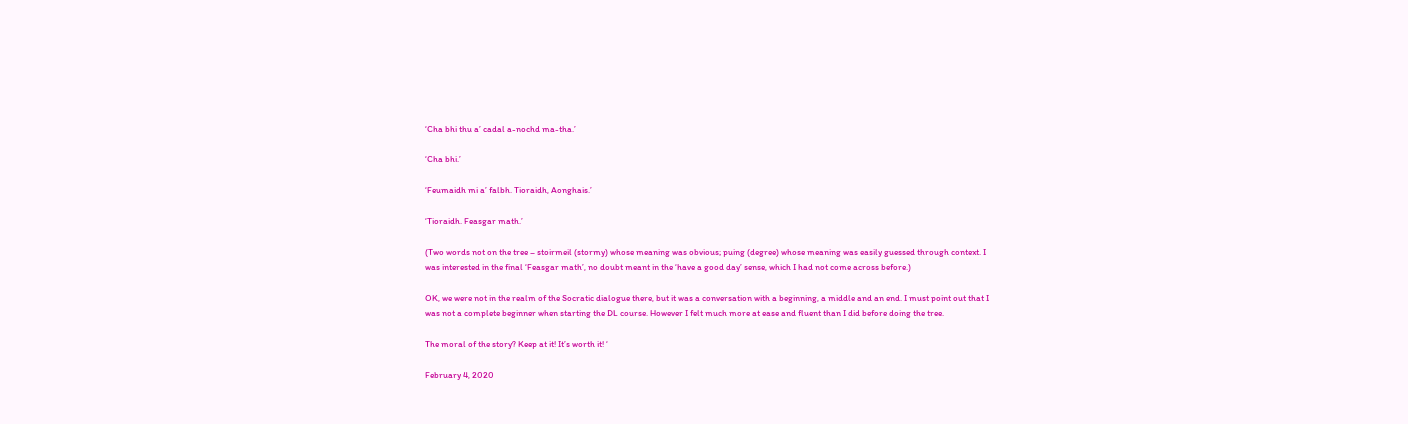‘Cha bhi thu a’ cadal a-nochd ma-tha.’

‘Cha bhi.’

‘Feumaidh mi a’ falbh. Tioraidh, Aonghais.’

‘Tioraidh. Feasgar math.’

(Two words not on the tree – stoirmeil (stormy) whose meaning was obvious; puing (degree) whose meaning was easily guessed through context. I was interested in the final ‘Feasgar math’, no doubt meant in the ‘have a good day’ sense, which I had not come across before.)

OK, we were not in the realm of the Socratic dialogue there, but it was a conversation with a beginning, a middle and an end. I must point out that I was not a complete beginner when starting the DL course. However I felt much more at ease and fluent than I did before doing the tree.

The moral of the story? Keep at it! It’s worth it! ‘

February 4, 2020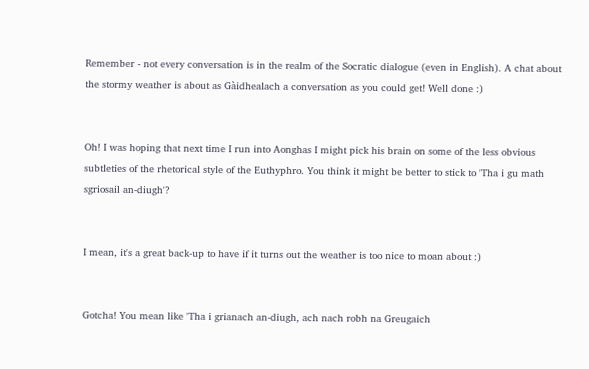Remember - not every conversation is in the realm of the Socratic dialogue (even in English). A chat about the stormy weather is about as Gàidhealach a conversation as you could get! Well done :)


Oh! I was hoping that next time I run into Aonghas I might pick his brain on some of the less obvious subtleties of the rhetorical style of the Euthyphro. You think it might be better to stick to 'Tha i gu math sgriosail an-diugh'?


I mean, it's a great back-up to have if it turns out the weather is too nice to moan about :)


Gotcha! You mean like 'Tha i grianach an-diugh, ach nach robh na Greugaich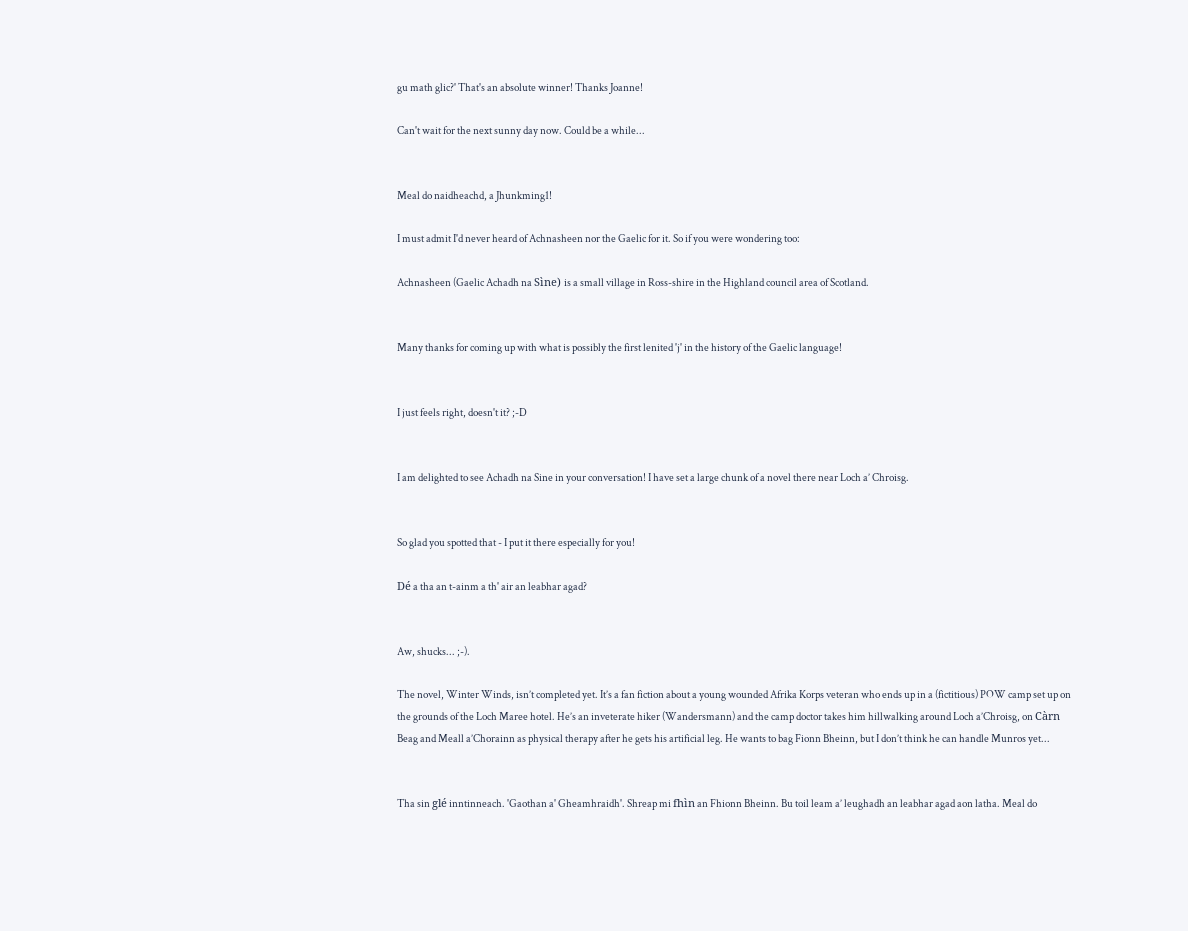gu math glic?' That's an absolute winner! Thanks Joanne!

Can't wait for the next sunny day now. Could be a while...


Meal do naidheachd, a Jhunkming1!

I must admit I'd never heard of Achnasheen nor the Gaelic for it. So if you were wondering too:

Achnasheen (Gaelic Achadh na Sìne) is a small village in Ross-shire in the Highland council area of Scotland.


Many thanks for coming up with what is possibly the first lenited 'j' in the history of the Gaelic language!


I just feels right, doesn't it? ;-D


I am delighted to see Achadh na Sine in your conversation! I have set a large chunk of a novel there near Loch a’ Chroisg.


So glad you spotted that - I put it there especially for you!

Dé a tha an t-ainm a th' air an leabhar agad?


Aw, shucks... ;-).

The novel, Winter Winds, isn’t completed yet. It’s a fan fiction about a young wounded Afrika Korps veteran who ends up in a (fictitious) POW camp set up on the grounds of the Loch Maree hotel. He’s an inveterate hiker (Wandersmann) and the camp doctor takes him hillwalking around Loch a’Chroisg, on Càrn Beag and Meall a’Chorainn as physical therapy after he gets his artificial leg. He wants to bag Fionn Bheinn, but I don’t think he can handle Munros yet...


Tha sin glé inntinneach. 'Gaothan a' Gheamhraidh'. Shreap mi fhìn an Fhionn Bheinn. Bu toil leam a’ leughadh an leabhar agad aon latha. Meal do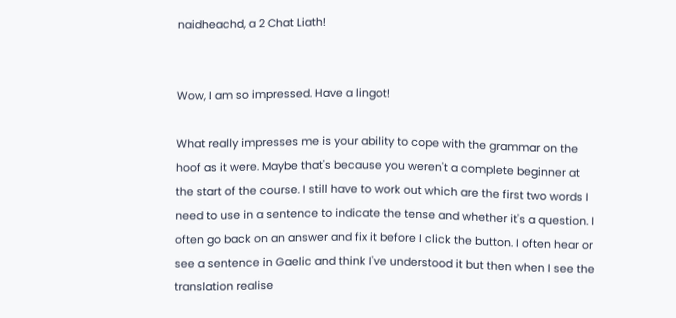naidheachd, a 2 Chat Liath!


Wow, I am so impressed. Have a lingot!

What really impresses me is your ability to cope with the grammar on the hoof as it were. Maybe that's because you weren't a complete beginner at the start of the course. I still have to work out which are the first two words I need to use in a sentence to indicate the tense and whether it's a question. I often go back on an answer and fix it before I click the button. I often hear or see a sentence in Gaelic and think I've understood it but then when I see the translation realise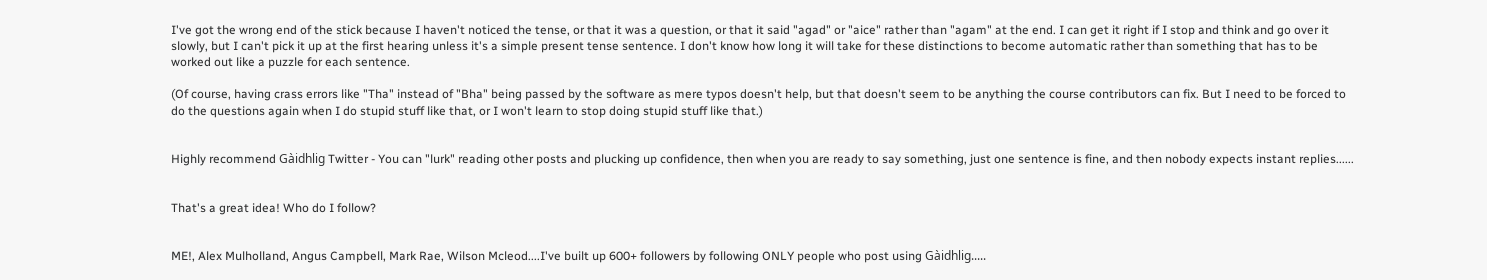I've got the wrong end of the stick because I haven't noticed the tense, or that it was a question, or that it said "agad" or "aice" rather than "agam" at the end. I can get it right if I stop and think and go over it slowly, but I can't pick it up at the first hearing unless it's a simple present tense sentence. I don't know how long it will take for these distinctions to become automatic rather than something that has to be worked out like a puzzle for each sentence.

(Of course, having crass errors like "Tha" instead of "Bha" being passed by the software as mere typos doesn't help, but that doesn't seem to be anything the course contributors can fix. But I need to be forced to do the questions again when I do stupid stuff like that, or I won't learn to stop doing stupid stuff like that.)


Highly recommend Gàidhlig Twitter - You can "lurk" reading other posts and plucking up confidence, then when you are ready to say something, just one sentence is fine, and then nobody expects instant replies......


That's a great idea! Who do I follow?


ME!, Alex Mulholland, Angus Campbell, Mark Rae, Wilson Mcleod....I've built up 600+ followers by following ONLY people who post using Gàidhlig.....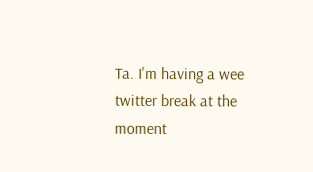Ta. I'm having a wee twitter break at the moment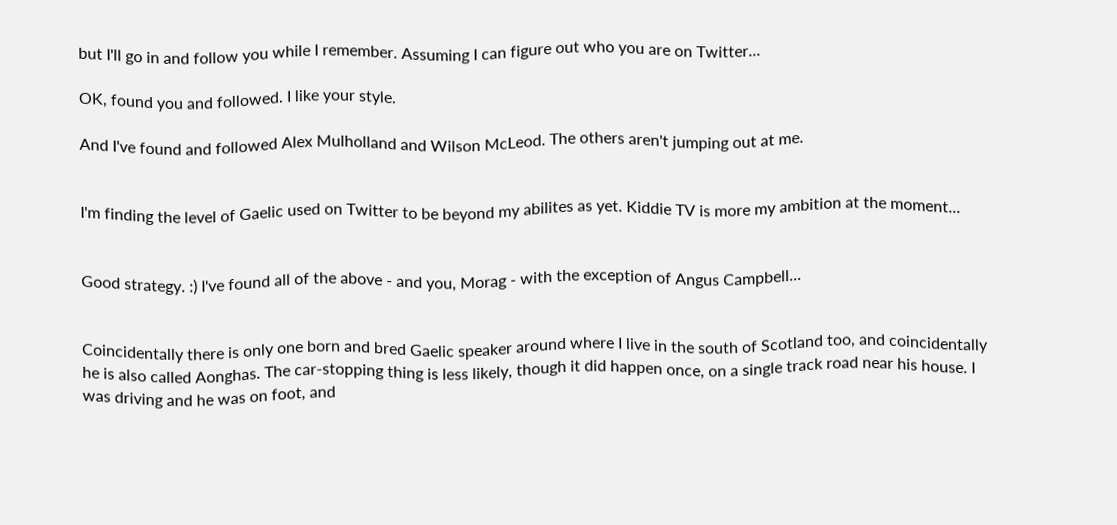but I'll go in and follow you while I remember. Assuming I can figure out who you are on Twitter...

OK, found you and followed. I like your style.

And I've found and followed Alex Mulholland and Wilson McLeod. The others aren't jumping out at me.


I'm finding the level of Gaelic used on Twitter to be beyond my abilites as yet. Kiddie TV is more my ambition at the moment...


Good strategy. :) I've found all of the above - and you, Morag - with the exception of Angus Campbell...


Coincidentally there is only one born and bred Gaelic speaker around where I live in the south of Scotland too, and coincidentally he is also called Aonghas. The car-stopping thing is less likely, though it did happen once, on a single track road near his house. I was driving and he was on foot, and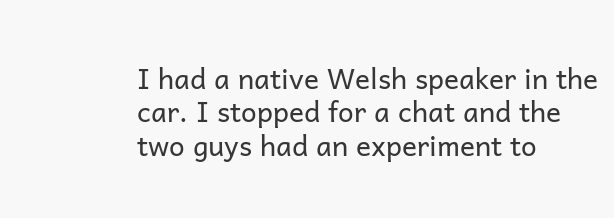I had a native Welsh speaker in the car. I stopped for a chat and the two guys had an experiment to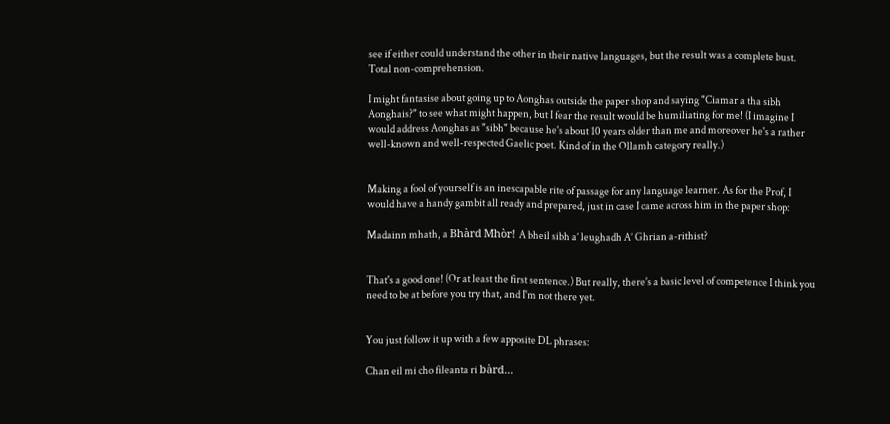see if either could understand the other in their native languages, but the result was a complete bust. Total non-comprehension.

I might fantasise about going up to Aonghas outside the paper shop and saying "Ciamar a tha sibh Aonghais?" to see what might happen, but I fear the result would be humiliating for me! (I imagine I would address Aonghas as "sibh" because he's about 10 years older than me and moreover he's a rather well-known and well-respected Gaelic poet. Kind of in the Ollamh category really.)


Making a fool of yourself is an inescapable rite of passage for any language learner. As for the Prof, I would have a handy gambit all ready and prepared, just in case I came across him in the paper shop:

Madainn mhath, a Bhàrd Mhòr! A bheil sibh a’ leughadh A’ Ghrian a-rithist?


That's a good one! (Or at least the first sentence.) But really, there's a basic level of competence I think you need to be at before you try that, and I'm not there yet.


You just follow it up with a few apposite DL phrases:

Chan eil mi cho fileanta ri bàrd...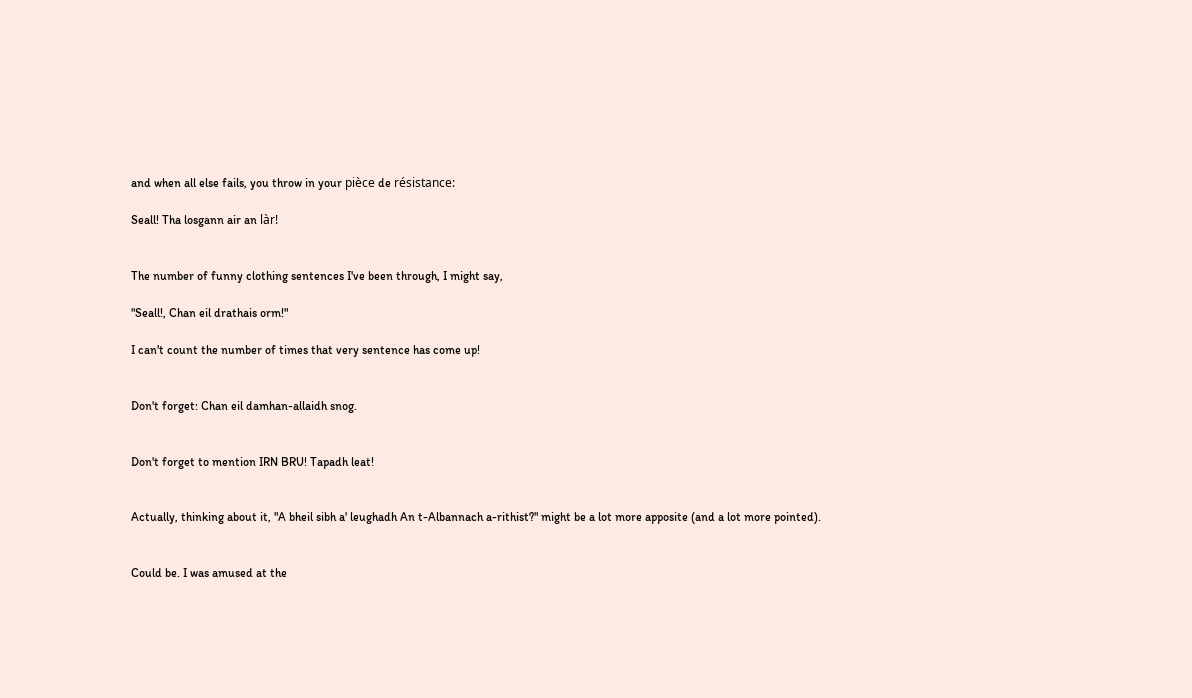and when all else fails, you throw in your pièce de résistance:

Seall! Tha losgann air an làr!


The number of funny clothing sentences I've been through, I might say,

"Seall!, Chan eil drathais orm!"

I can't count the number of times that very sentence has come up!


Don't forget: Chan eil damhan-allaidh snog.


Don't forget to mention IRN BRU! Tapadh leat!


Actually, thinking about it, "A bheil sibh a' leughadh An t-Albannach a-rithist?" might be a lot more apposite (and a lot more pointed).


Could be. I was amused at the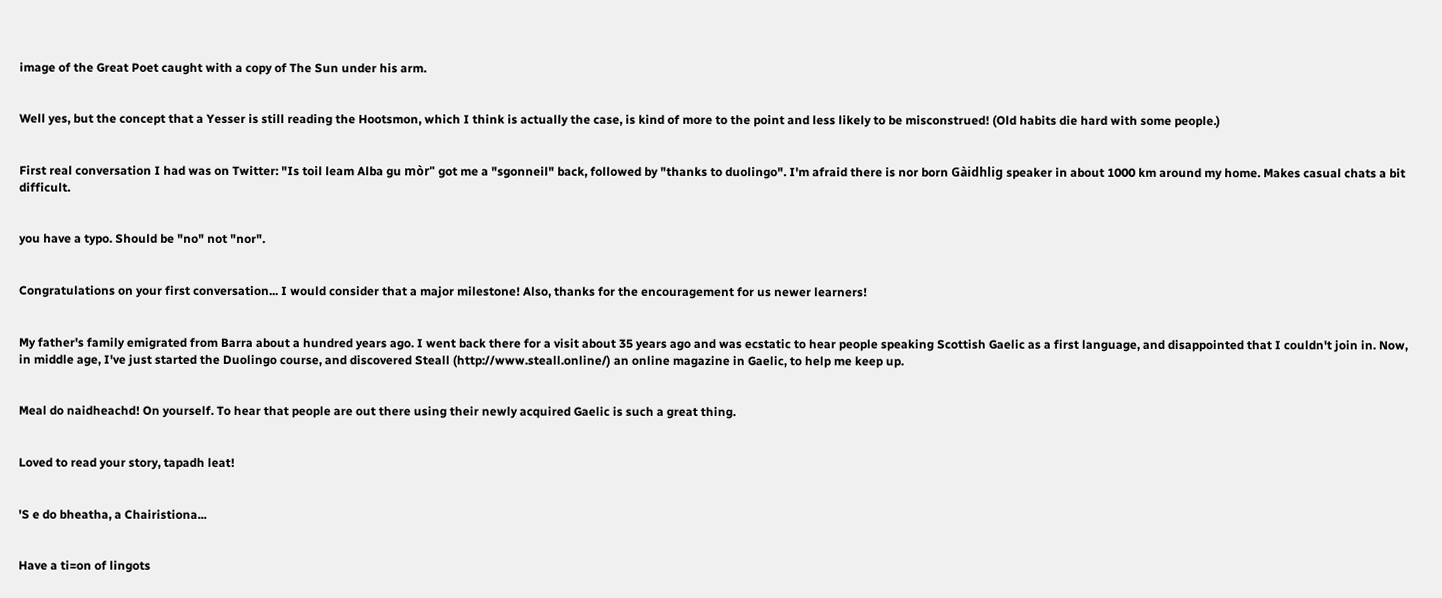image of the Great Poet caught with a copy of The Sun under his arm.


Well yes, but the concept that a Yesser is still reading the Hootsmon, which I think is actually the case, is kind of more to the point and less likely to be misconstrued! (Old habits die hard with some people.)


First real conversation I had was on Twitter: "Is toil leam Alba gu mòr" got me a "sgonneil" back, followed by "thanks to duolingo". I'm afraid there is nor born Gàidhlig speaker in about 1000 km around my home. Makes casual chats a bit difficult.


you have a typo. Should be "no" not "nor".


Congratulations on your first conversation... I would consider that a major milestone! Also, thanks for the encouragement for us newer learners!


My father's family emigrated from Barra about a hundred years ago. I went back there for a visit about 35 years ago and was ecstatic to hear people speaking Scottish Gaelic as a first language, and disappointed that I couldn't join in. Now, in middle age, I've just started the Duolingo course, and discovered Steall (http://www.steall.online/) an online magazine in Gaelic, to help me keep up.


Meal do naidheachd! On yourself. To hear that people are out there using their newly acquired Gaelic is such a great thing.


Loved to read your story, tapadh leat!


'S e do bheatha, a Chairistiona...


Have a ti=on of lingots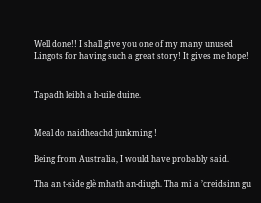Well done!! I shall give you one of my many unused Lingots for having such a great story! It gives me hope!


Tapadh leibh a h-uile duine.


Meal do naidheachd junkming !

Being from Australia, I would have probably said.

Tha an t-sìde glè mhath an-diugh. Tha mi a ’creidsinn gu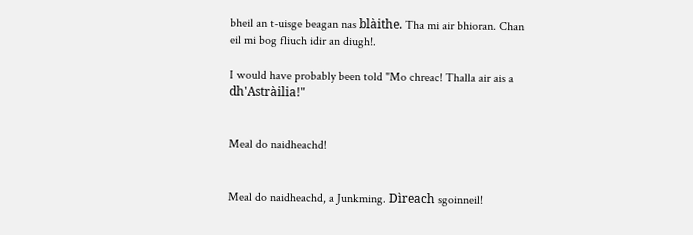bheil an t-uisge beagan nas blàithe. Tha mi air bhioran. Chan eil mi bog fliuch idir an diugh!.

I would have probably been told "Mo chreac! Thalla air ais a dh'Astràilia!"


Meal do naidheachd!


Meal do naidheachd, a Junkming. Dìreach sgoinneil!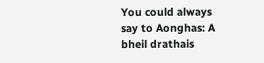You could always say to Aonghas: A bheil drathais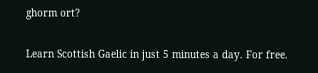ghorm ort?

Learn Scottish Gaelic in just 5 minutes a day. For free.